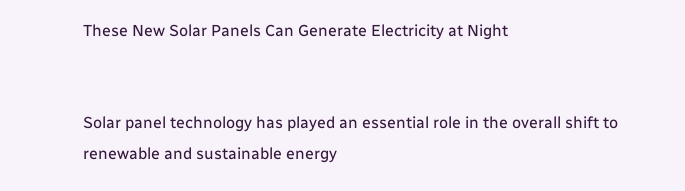These New Solar Panels Can Generate Electricity at Night


Solar panel technology has played an essential role in the overall shift to renewable and sustainable energy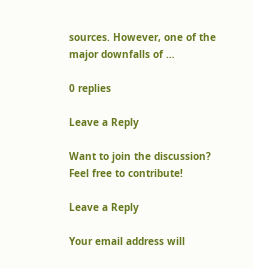sources. However, one of the major downfalls of …

0 replies

Leave a Reply

Want to join the discussion?
Feel free to contribute!

Leave a Reply

Your email address will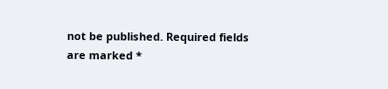not be published. Required fields are marked *